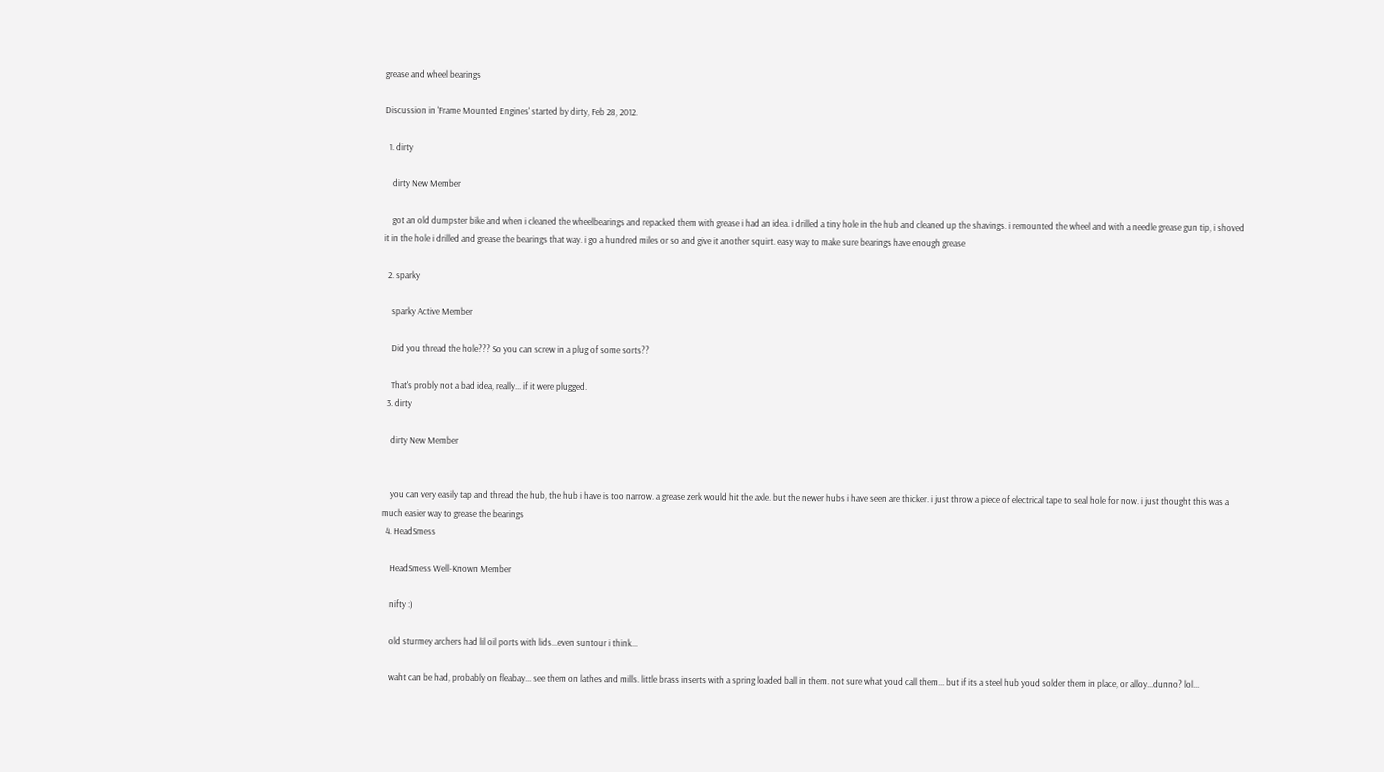grease and wheel bearings

Discussion in 'Frame Mounted Engines' started by dirty, Feb 28, 2012.

  1. dirty

    dirty New Member

    got an old dumpster bike and when i cleaned the wheelbearings and repacked them with grease i had an idea. i drilled a tiny hole in the hub and cleaned up the shavings. i remounted the wheel and with a needle grease gun tip, i shoved it in the hole i drilled and grease the bearings that way. i go a hundred miles or so and give it another squirt. easy way to make sure bearings have enough grease

  2. sparky

    sparky Active Member

    Did you thread the hole??? So you can screw in a plug of some sorts??

    That's probly not a bad idea, really... if it were plugged.
  3. dirty

    dirty New Member


    you can very easily tap and thread the hub, the hub i have is too narrow. a grease zerk would hit the axle. but the newer hubs i have seen are thicker. i just throw a piece of electrical tape to seal hole for now. i just thought this was a much easier way to grease the bearings
  4. HeadSmess

    HeadSmess Well-Known Member

    nifty :)

    old sturmey archers had lil oil ports with lids...even suntour i think...

    waht can be had, probably on fleabay... see them on lathes and mills. little brass inserts with a spring loaded ball in them. not sure what youd call them... but if its a steel hub youd solder them in place, or alloy...dunno? lol...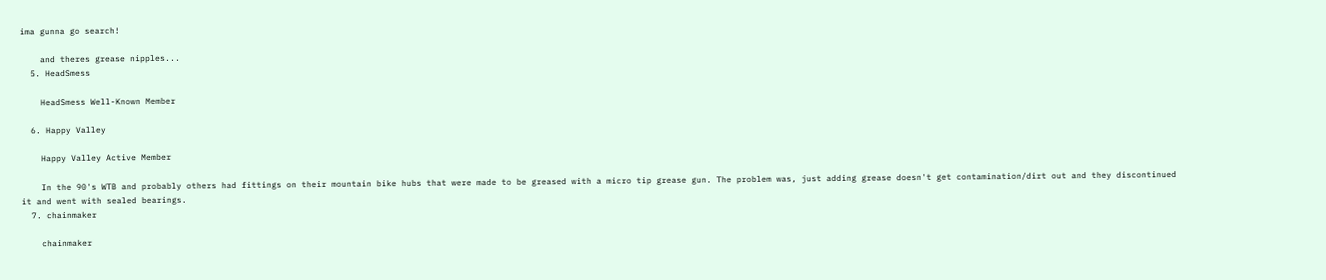ima gunna go search!

    and theres grease nipples...
  5. HeadSmess

    HeadSmess Well-Known Member

  6. Happy Valley

    Happy Valley Active Member

    In the 90's WTB and probably others had fittings on their mountain bike hubs that were made to be greased with a micro tip grease gun. The problem was, just adding grease doesn't get contamination/dirt out and they discontinued it and went with sealed bearings.
  7. chainmaker

    chainmaker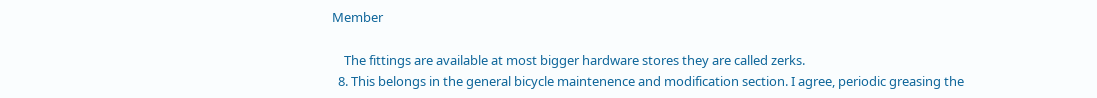Member

    The fittings are available at most bigger hardware stores they are called zerks.
  8. This belongs in the general bicycle maintenence and modification section. I agree, periodic greasing the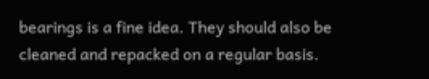bearings is a fine idea. They should also be cleaned and repacked on a regular basis.